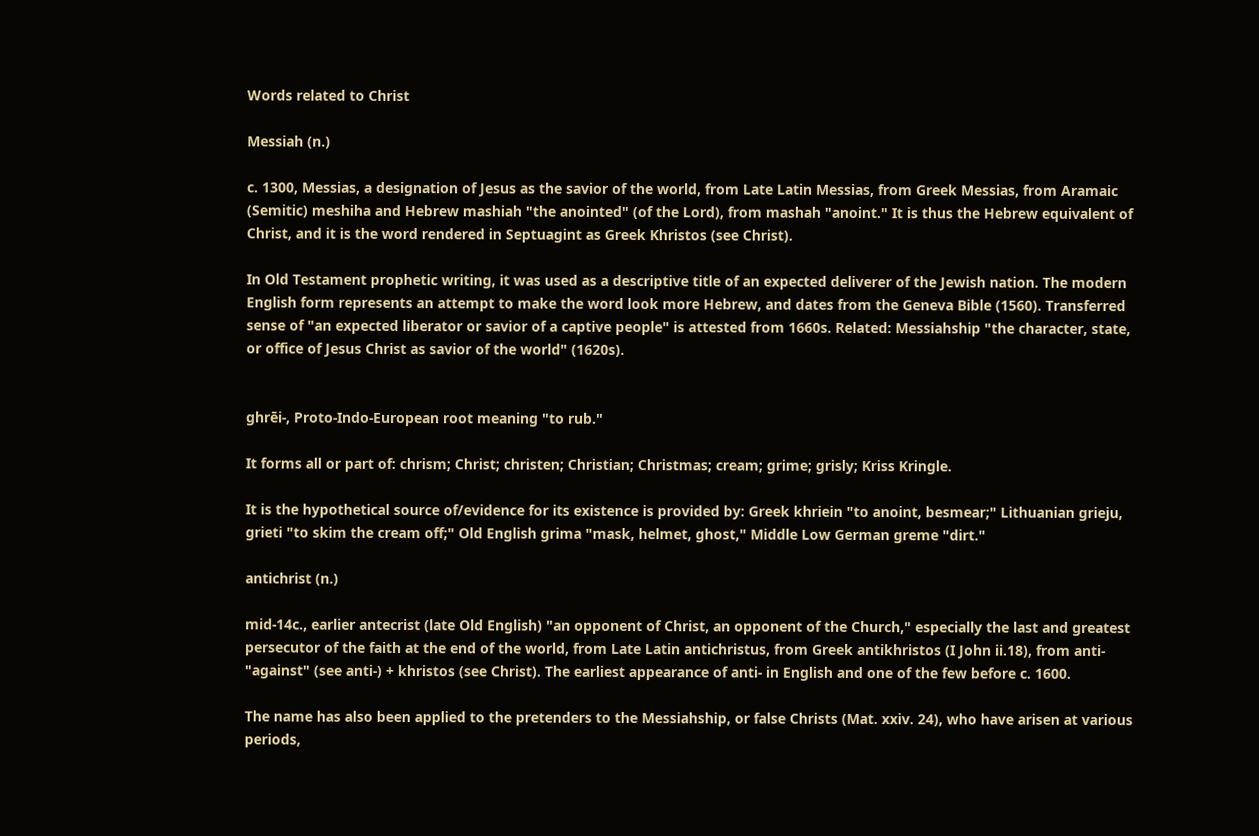Words related to Christ

Messiah (n.)

c. 1300, Messias, a designation of Jesus as the savior of the world, from Late Latin Messias, from Greek Messias, from Aramaic (Semitic) meshiha and Hebrew mashiah "the anointed" (of the Lord), from mashah "anoint." It is thus the Hebrew equivalent of Christ, and it is the word rendered in Septuagint as Greek Khristos (see Christ).

In Old Testament prophetic writing, it was used as a descriptive title of an expected deliverer of the Jewish nation. The modern English form represents an attempt to make the word look more Hebrew, and dates from the Geneva Bible (1560). Transferred sense of "an expected liberator or savior of a captive people" is attested from 1660s. Related: Messiahship "the character, state, or office of Jesus Christ as savior of the world" (1620s).


ghrēi-, Proto-Indo-European root meaning "to rub."

It forms all or part of: chrism; Christ; christen; Christian; Christmas; cream; grime; grisly; Kriss Kringle.

It is the hypothetical source of/evidence for its existence is provided by: Greek khriein "to anoint, besmear;" Lithuanian grieju, grieti "to skim the cream off;" Old English grima "mask, helmet, ghost," Middle Low German greme "dirt."

antichrist (n.)

mid-14c., earlier antecrist (late Old English) "an opponent of Christ, an opponent of the Church," especially the last and greatest persecutor of the faith at the end of the world, from Late Latin antichristus, from Greek antikhristos (I John ii.18), from anti- "against" (see anti-) + khristos (see Christ). The earliest appearance of anti- in English and one of the few before c. 1600.

The name has also been applied to the pretenders to the Messiahship, or false Christs (Mat. xxiv. 24), who have arisen at various periods,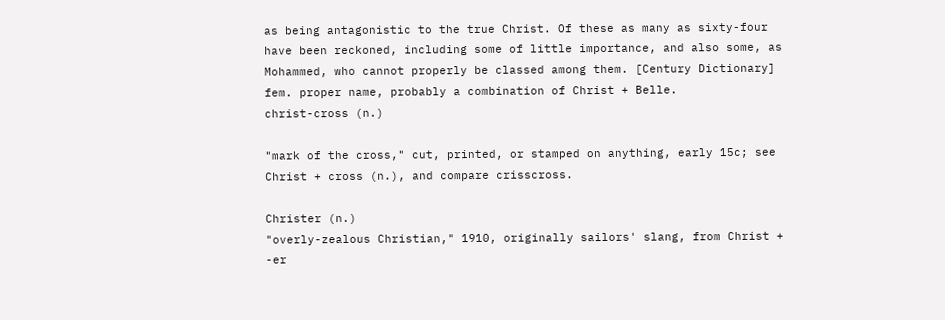as being antagonistic to the true Christ. Of these as many as sixty-four have been reckoned, including some of little importance, and also some, as Mohammed, who cannot properly be classed among them. [Century Dictionary]
fem. proper name, probably a combination of Christ + Belle.
christ-cross (n.)

"mark of the cross," cut, printed, or stamped on anything, early 15c; see Christ + cross (n.), and compare crisscross.

Christer (n.)
"overly-zealous Christian," 1910, originally sailors' slang, from Christ + -er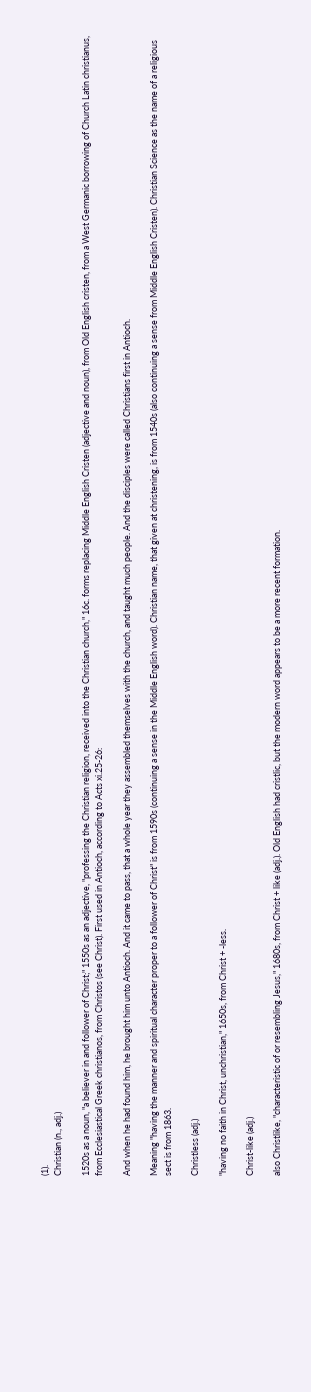(1).
Christian (n., adj.)

1520s as a noun, "a believer in and follower of Christ;" 1550s as an adjective, "professing the Christian religion, received into the Christian church," 16c. forms replacing Middle English Cristen (adjective and noun), from Old English cristen, from a West Germanic borrowing of Church Latin christianus, from Ecclesiastical Greek christianos, from Christos (see Christ). First used in Antioch, according to Acts xi.25-26:

And when he had found him, he brought him unto Antioch. And it came to pass, that a whole year they assembled themselves with the church, and taught much people. And the disciples were called Christians first in Antioch.

Meaning "having the manner and spiritual character proper to a follower of Christ" is from 1590s (continuing a sense in the Middle English word). Christian name, that given at christening, is from 1540s (also continuing a sense from Middle English Cristen). Christian Science as the name of a religious sect is from 1863.

Christless (adj.)

"having no faith in Christ, unchristian," 1650s, from Christ + -less.

Christ-like (adj.)

also Christlike, "characteristic of or resembling Jesus," 1680s, from Christ + like (adj.). Old English had cristlic, but the modern word appears to be a more recent formation.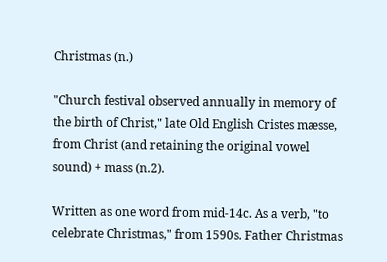Christmas (n.)

"Church festival observed annually in memory of the birth of Christ," late Old English Cristes mæsse, from Christ (and retaining the original vowel sound) + mass (n.2).

Written as one word from mid-14c. As a verb, "to celebrate Christmas," from 1590s. Father Christmas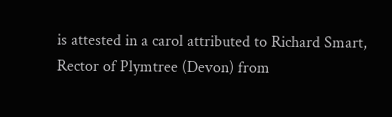is attested in a carol attributed to Richard Smart, Rector of Plymtree (Devon) from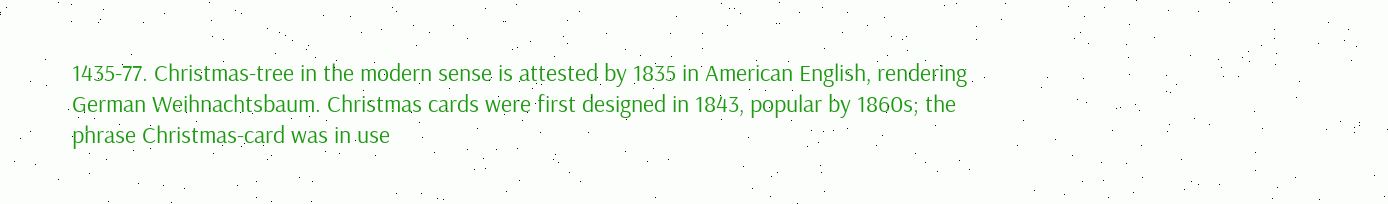1435-77. Christmas-tree in the modern sense is attested by 1835 in American English, rendering German Weihnachtsbaum. Christmas cards were first designed in 1843, popular by 1860s; the phrase Christmas-card was in use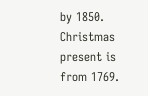by 1850. Christmas present is from 1769.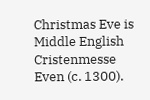Christmas Eve is Middle English Cristenmesse Even (c. 1300).